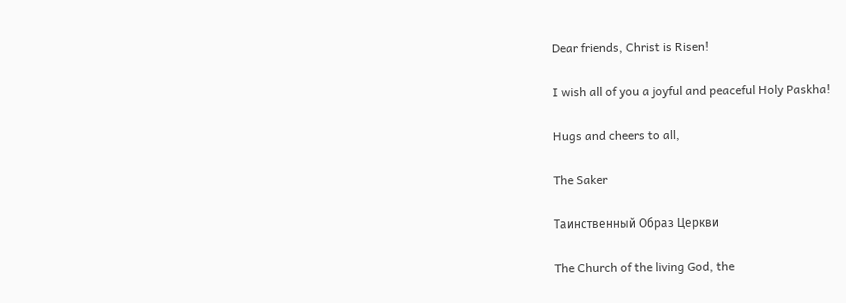Dear friends, Christ is Risen!

I wish all of you a joyful and peaceful Holy Paskha!

Hugs and cheers to all,

The Saker

Таинственный Образ Церкви

The Church of the living God, the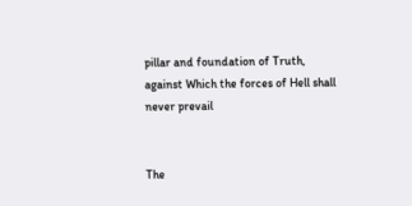pillar and foundation of Truth, against Which the forces of Hell shall never prevail


The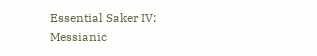Essential Saker IV: Messianic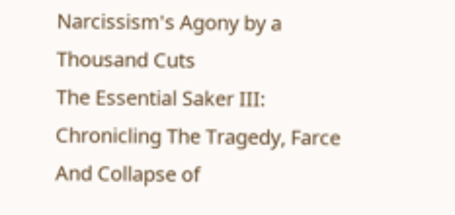Narcissism's Agony by a Thousand Cuts
The Essential Saker III: Chronicling The Tragedy, Farce And Collapse of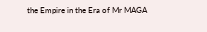the Empire in the Era of Mr MAGA